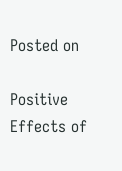Posted on

Positive Effects of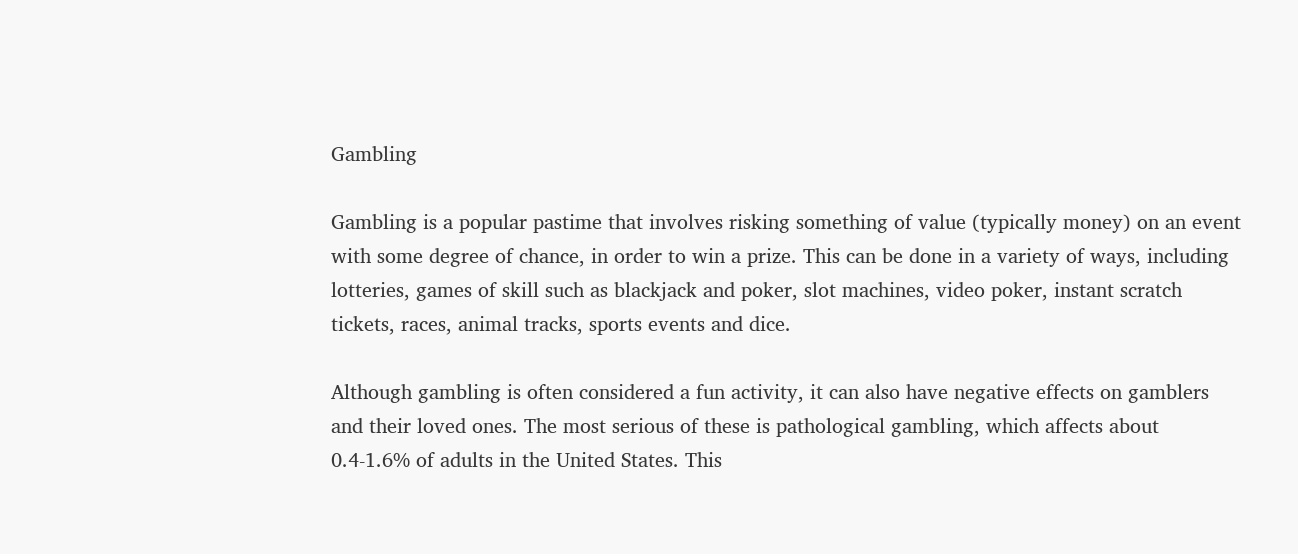Gambling

Gambling is a popular pastime that involves risking something of value (typically money) on an event with some degree of chance, in order to win a prize. This can be done in a variety of ways, including lotteries, games of skill such as blackjack and poker, slot machines, video poker, instant scratch tickets, races, animal tracks, sports events and dice.

Although gambling is often considered a fun activity, it can also have negative effects on gamblers and their loved ones. The most serious of these is pathological gambling, which affects about 0.4-1.6% of adults in the United States. This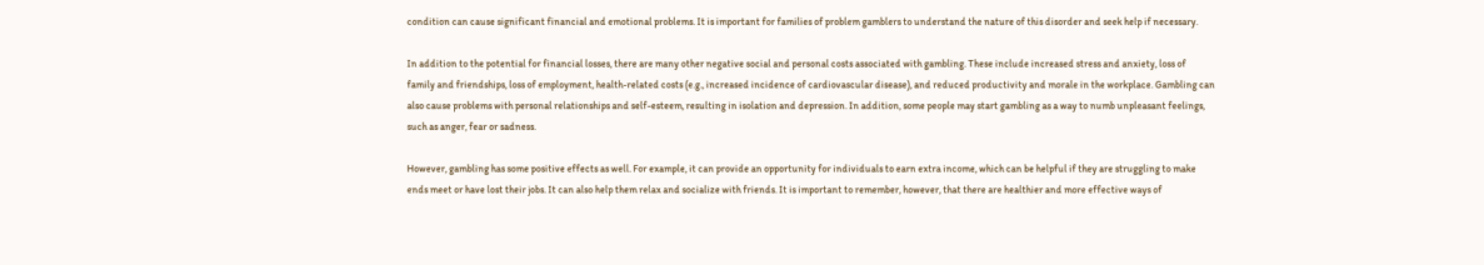condition can cause significant financial and emotional problems. It is important for families of problem gamblers to understand the nature of this disorder and seek help if necessary.

In addition to the potential for financial losses, there are many other negative social and personal costs associated with gambling. These include increased stress and anxiety, loss of family and friendships, loss of employment, health-related costs (e.g., increased incidence of cardiovascular disease), and reduced productivity and morale in the workplace. Gambling can also cause problems with personal relationships and self-esteem, resulting in isolation and depression. In addition, some people may start gambling as a way to numb unpleasant feelings, such as anger, fear or sadness.

However, gambling has some positive effects as well. For example, it can provide an opportunity for individuals to earn extra income, which can be helpful if they are struggling to make ends meet or have lost their jobs. It can also help them relax and socialize with friends. It is important to remember, however, that there are healthier and more effective ways of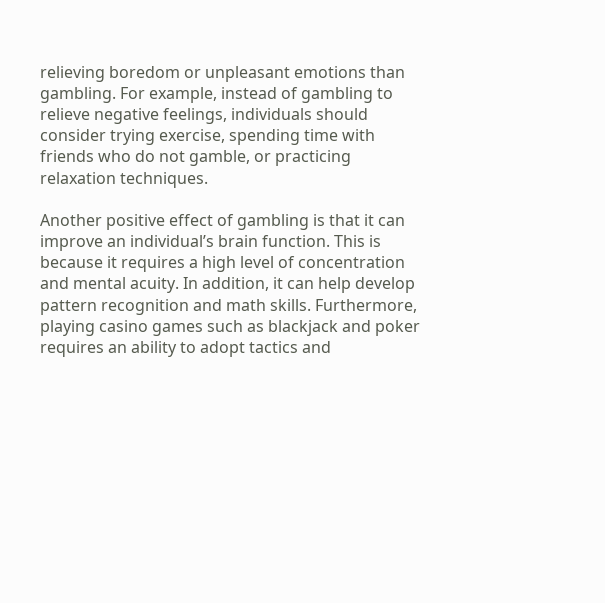relieving boredom or unpleasant emotions than gambling. For example, instead of gambling to relieve negative feelings, individuals should consider trying exercise, spending time with friends who do not gamble, or practicing relaxation techniques.

Another positive effect of gambling is that it can improve an individual’s brain function. This is because it requires a high level of concentration and mental acuity. In addition, it can help develop pattern recognition and math skills. Furthermore, playing casino games such as blackjack and poker requires an ability to adopt tactics and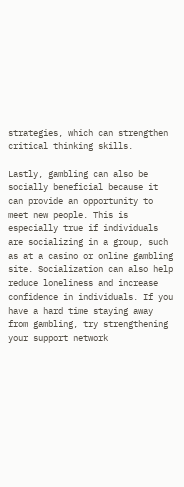strategies, which can strengthen critical thinking skills.

Lastly, gambling can also be socially beneficial because it can provide an opportunity to meet new people. This is especially true if individuals are socializing in a group, such as at a casino or online gambling site. Socialization can also help reduce loneliness and increase confidence in individuals. If you have a hard time staying away from gambling, try strengthening your support network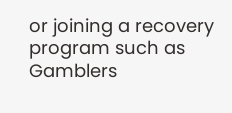or joining a recovery program such as Gamblers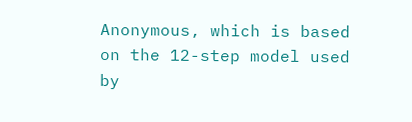Anonymous, which is based on the 12-step model used by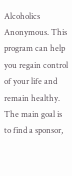Alcoholics Anonymous. This program can help you regain control of your life and remain healthy. The main goal is to find a sponsor,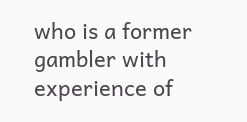who is a former gambler with experience of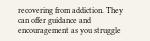recovering from addiction. They can offer guidance and encouragement as you struggle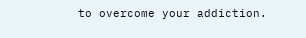to overcome your addiction.